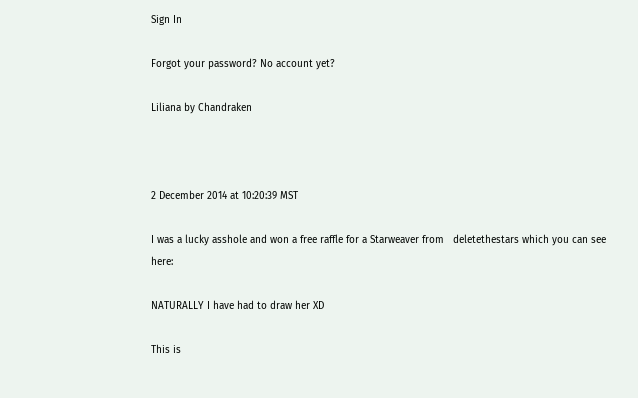Sign In

Forgot your password? No account yet?

Liliana by Chandraken



2 December 2014 at 10:20:39 MST

I was a lucky asshole and won a free raffle for a Starweaver from   deletethestars which you can see here:

NATURALLY I have had to draw her XD

This is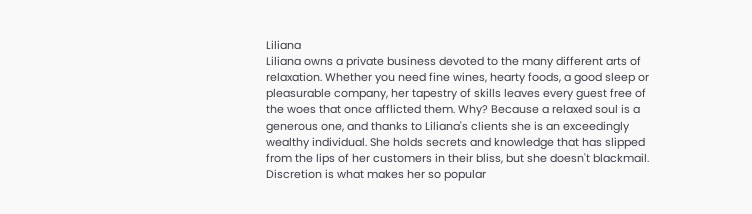Liliana
Liliana owns a private business devoted to the many different arts of relaxation. Whether you need fine wines, hearty foods, a good sleep or pleasurable company, her tapestry of skills leaves every guest free of the woes that once afflicted them. Why? Because a relaxed soul is a generous one, and thanks to Liliana's clients she is an exceedingly wealthy individual. She holds secrets and knowledge that has slipped from the lips of her customers in their bliss, but she doesn't blackmail. Discretion is what makes her so popular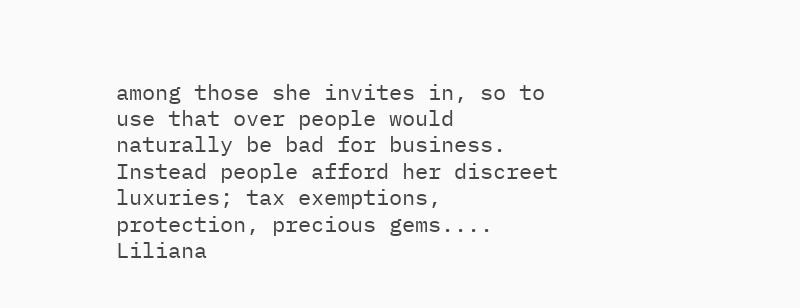among those she invites in, so to use that over people would naturally be bad for business. Instead people afford her discreet luxuries; tax exemptions, protection, precious gems....
Liliana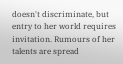doesn't discriminate, but entry to her world requires invitation. Rumours of her talents are spread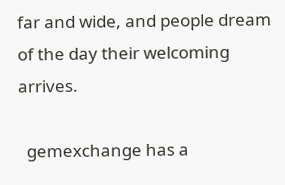far and wide, and people dream of the day their welcoming arrives.

  gemexchange has a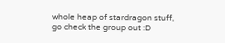whole heap of stardragon stuff, go check the group out :D